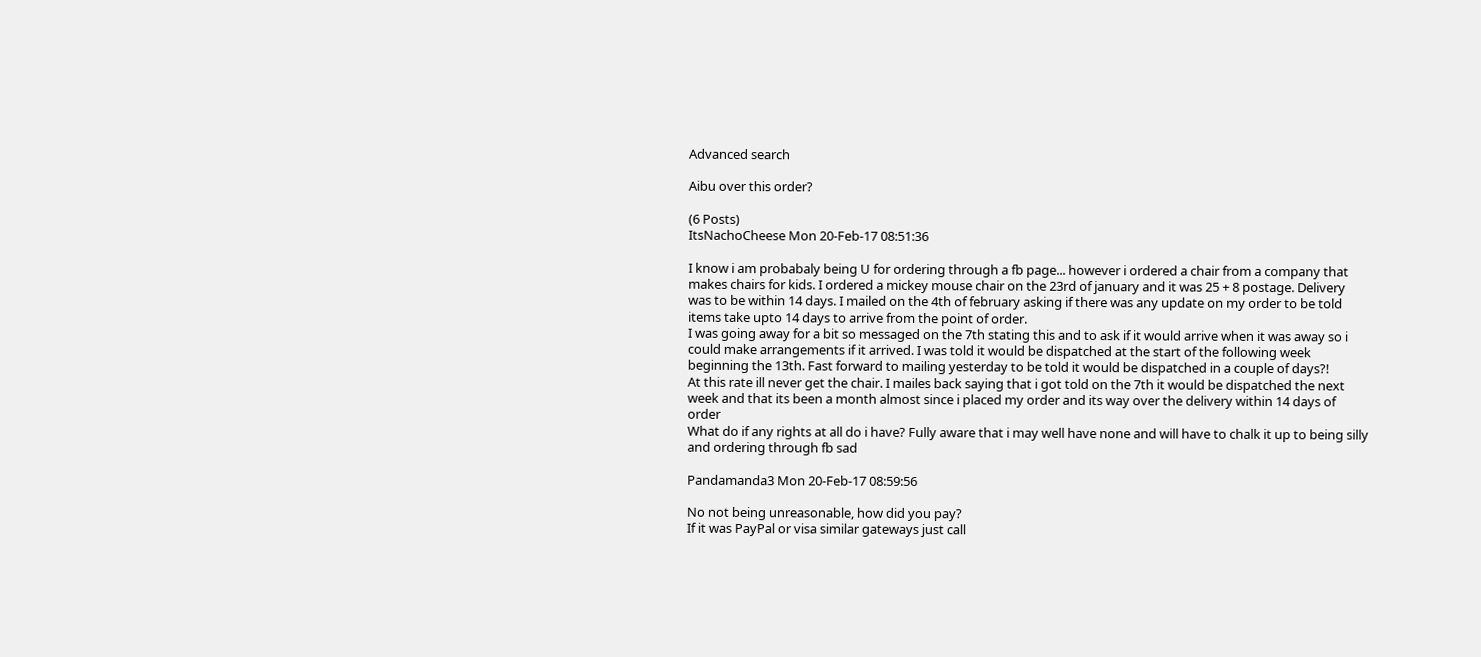Advanced search

Aibu over this order?

(6 Posts)
ItsNachoCheese Mon 20-Feb-17 08:51:36

I know i am probabaly being U for ordering through a fb page... however i ordered a chair from a company that makes chairs for kids. I ordered a mickey mouse chair on the 23rd of january and it was 25 + 8 postage. Delivery was to be within 14 days. I mailed on the 4th of february asking if there was any update on my order to be told items take upto 14 days to arrive from the point of order.
I was going away for a bit so messaged on the 7th stating this and to ask if it would arrive when it was away so i could make arrangements if it arrived. I was told it would be dispatched at the start of the following week beginning the 13th. Fast forward to mailing yesterday to be told it would be dispatched in a couple of days?!
At this rate ill never get the chair. I mailes back saying that i got told on the 7th it would be dispatched the next week and that its been a month almost since i placed my order and its way over the delivery within 14 days of order
What do if any rights at all do i have? Fully aware that i may well have none and will have to chalk it up to being silly and ordering through fb sad

Pandamanda3 Mon 20-Feb-17 08:59:56

No not being unreasonable, how did you pay?
If it was PayPal or visa similar gateways just call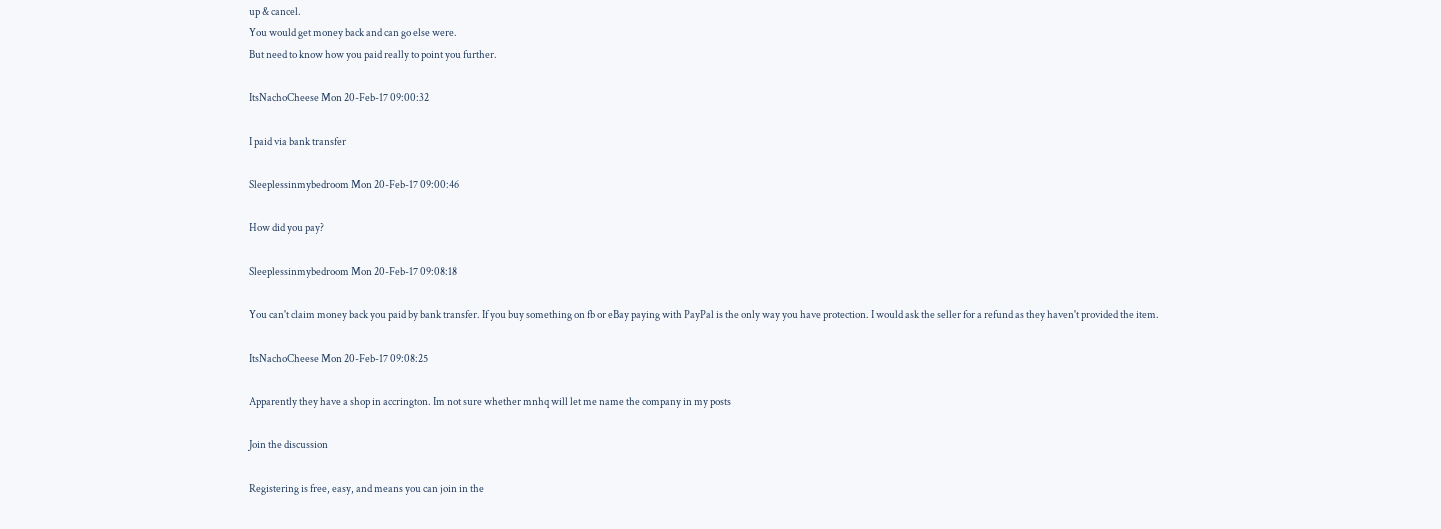up & cancel.
You would get money back and can go else were.
But need to know how you paid really to point you further.

ItsNachoCheese Mon 20-Feb-17 09:00:32

I paid via bank transfer

Sleeplessinmybedroom Mon 20-Feb-17 09:00:46

How did you pay?

Sleeplessinmybedroom Mon 20-Feb-17 09:08:18

You can't claim money back you paid by bank transfer. If you buy something on fb or eBay paying with PayPal is the only way you have protection. I would ask the seller for a refund as they haven't provided the item.

ItsNachoCheese Mon 20-Feb-17 09:08:25

Apparently they have a shop in accrington. Im not sure whether mnhq will let me name the company in my posts

Join the discussion

Registering is free, easy, and means you can join in the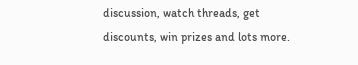discussion, watch threads, get discounts, win prizes and lots more.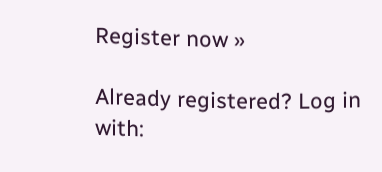Register now »

Already registered? Log in with: